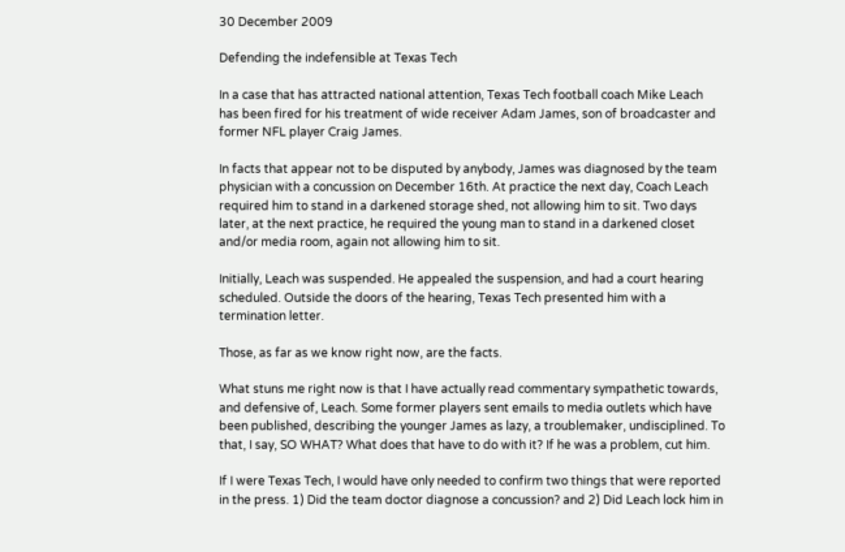30 December 2009

Defending the indefensible at Texas Tech

In a case that has attracted national attention, Texas Tech football coach Mike Leach has been fired for his treatment of wide receiver Adam James, son of broadcaster and former NFL player Craig James.

In facts that appear not to be disputed by anybody, James was diagnosed by the team physician with a concussion on December 16th. At practice the next day, Coach Leach required him to stand in a darkened storage shed, not allowing him to sit. Two days later, at the next practice, he required the young man to stand in a darkened closet and/or media room, again not allowing him to sit.

Initially, Leach was suspended. He appealed the suspension, and had a court hearing scheduled. Outside the doors of the hearing, Texas Tech presented him with a termination letter.

Those, as far as we know right now, are the facts.

What stuns me right now is that I have actually read commentary sympathetic towards, and defensive of, Leach. Some former players sent emails to media outlets which have been published, describing the younger James as lazy, a troublemaker, undisciplined. To that, I say, SO WHAT? What does that have to do with it? If he was a problem, cut him.

If I were Texas Tech, I would have only needed to confirm two things that were reported in the press. 1) Did the team doctor diagnose a concussion? and 2) Did Leach lock him in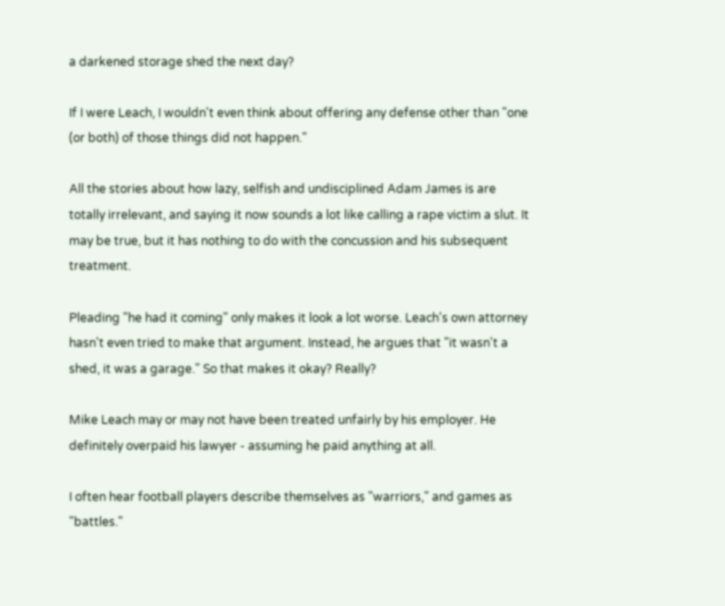a darkened storage shed the next day?

If I were Leach, I wouldn't even think about offering any defense other than "one (or both) of those things did not happen."

All the stories about how lazy, selfish and undisciplined Adam James is are totally irrelevant, and saying it now sounds a lot like calling a rape victim a slut. It may be true, but it has nothing to do with the concussion and his subsequent treatment.

Pleading "he had it coming" only makes it look a lot worse. Leach's own attorney hasn't even tried to make that argument. Instead, he argues that "it wasn't a shed, it was a garage." So that makes it okay? Really?

Mike Leach may or may not have been treated unfairly by his employer. He definitely overpaid his lawyer - assuming he paid anything at all.

I often hear football players describe themselves as "warriors," and games as "battles."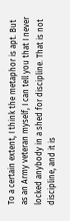To a certain extent, I think the metaphor is apt. But as an Army veteran myself, I can tell you that I never locked anybody in a shed for discipline. That is not discipline, and it is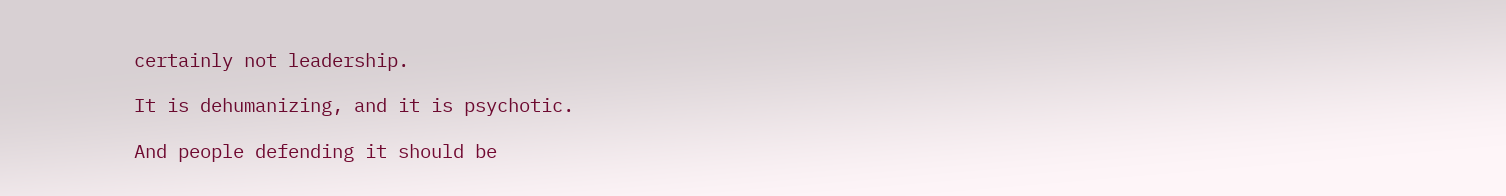certainly not leadership.

It is dehumanizing, and it is psychotic.

And people defending it should be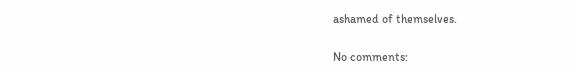ashamed of themselves.

No comments: